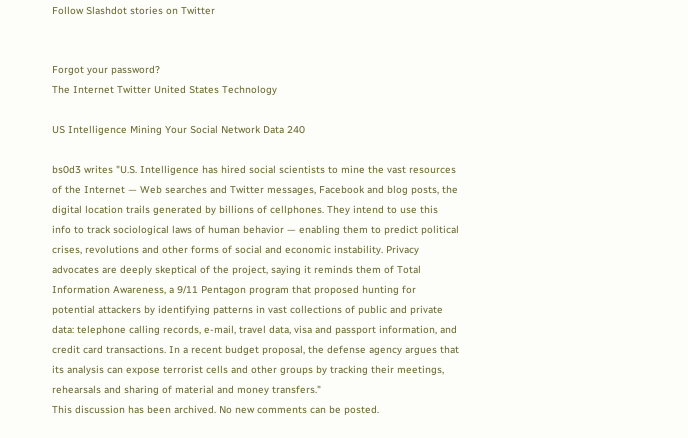Follow Slashdot stories on Twitter


Forgot your password?
The Internet Twitter United States Technology

US Intelligence Mining Your Social Network Data 240

bs0d3 writes "U.S. Intelligence has hired social scientists to mine the vast resources of the Internet — Web searches and Twitter messages, Facebook and blog posts, the digital location trails generated by billions of cellphones. They intend to use this info to track sociological laws of human behavior — enabling them to predict political crises, revolutions and other forms of social and economic instability. Privacy advocates are deeply skeptical of the project, saying it reminds them of Total Information Awareness, a 9/11 Pentagon program that proposed hunting for potential attackers by identifying patterns in vast collections of public and private data: telephone calling records, e-mail, travel data, visa and passport information, and credit card transactions. In a recent budget proposal, the defense agency argues that its analysis can expose terrorist cells and other groups by tracking their meetings, rehearsals and sharing of material and money transfers."
This discussion has been archived. No new comments can be posted.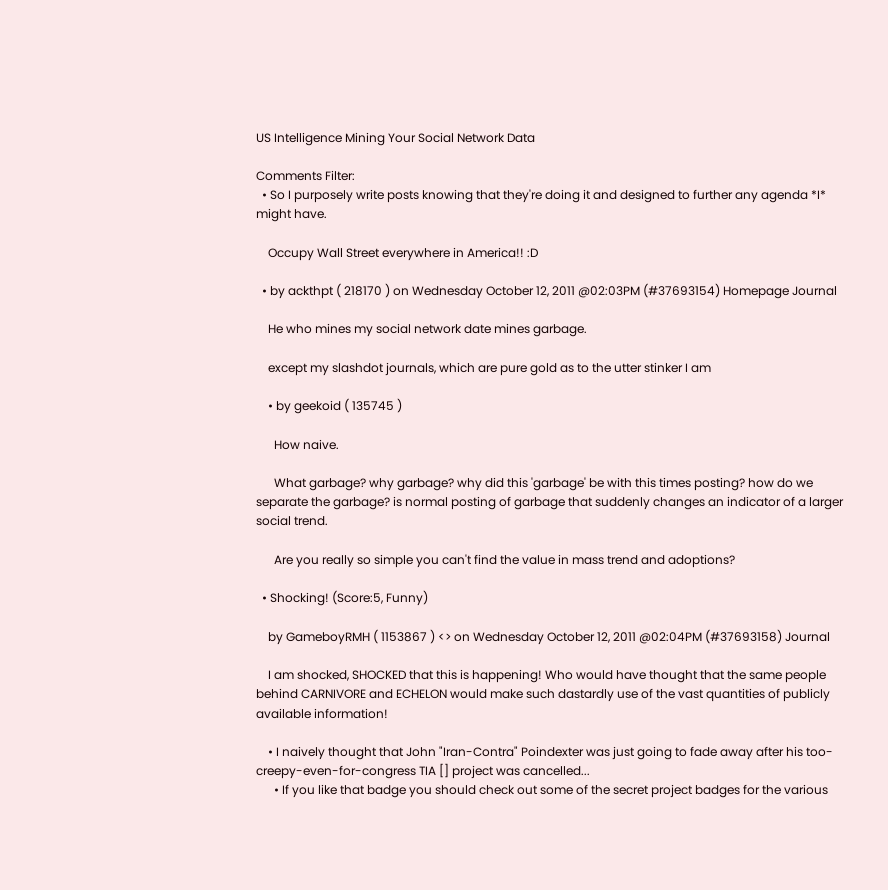US Intelligence Mining Your Social Network Data

Comments Filter:
  • So I purposely write posts knowing that they're doing it and designed to further any agenda *I* might have.

    Occupy Wall Street everywhere in America!! :D

  • by ackthpt ( 218170 ) on Wednesday October 12, 2011 @02:03PM (#37693154) Homepage Journal

    He who mines my social network date mines garbage.

    except my slashdot journals, which are pure gold as to the utter stinker I am

    • by geekoid ( 135745 )

      How naive.

      What garbage? why garbage? why did this 'garbage' be with this times posting? how do we separate the garbage? is normal posting of garbage that suddenly changes an indicator of a larger social trend.

      Are you really so simple you can't find the value in mass trend and adoptions?

  • Shocking! (Score:5, Funny)

    by GameboyRMH ( 1153867 ) <> on Wednesday October 12, 2011 @02:04PM (#37693158) Journal

    I am shocked, SHOCKED that this is happening! Who would have thought that the same people behind CARNIVORE and ECHELON would make such dastardly use of the vast quantities of publicly available information!

    • I naively thought that John "Iran-Contra" Poindexter was just going to fade away after his too-creepy-even-for-congress TIA [] project was cancelled...
      • If you like that badge you should check out some of the secret project badges for the various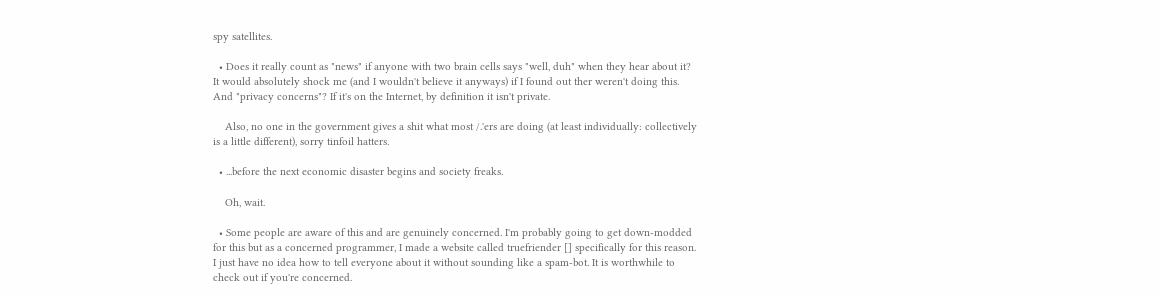spy satellites.

  • Does it really count as "news" if anyone with two brain cells says "well, duh" when they hear about it? It would absolutely shock me (and I wouldn't believe it anyways) if I found out ther weren't doing this. And "privacy concerns"? If it's on the Internet, by definition it isn't private.

    Also, no one in the government gives a shit what most /.'ers are doing (at least individually: collectively is a little different), sorry tinfoil hatters.

  • ...before the next economic disaster begins and society freaks.

    Oh, wait.

  • Some people are aware of this and are genuinely concerned. I'm probably going to get down-modded for this but as a concerned programmer, I made a website called truefriender [] specifically for this reason. I just have no idea how to tell everyone about it without sounding like a spam-bot. It is worthwhile to check out if you're concerned.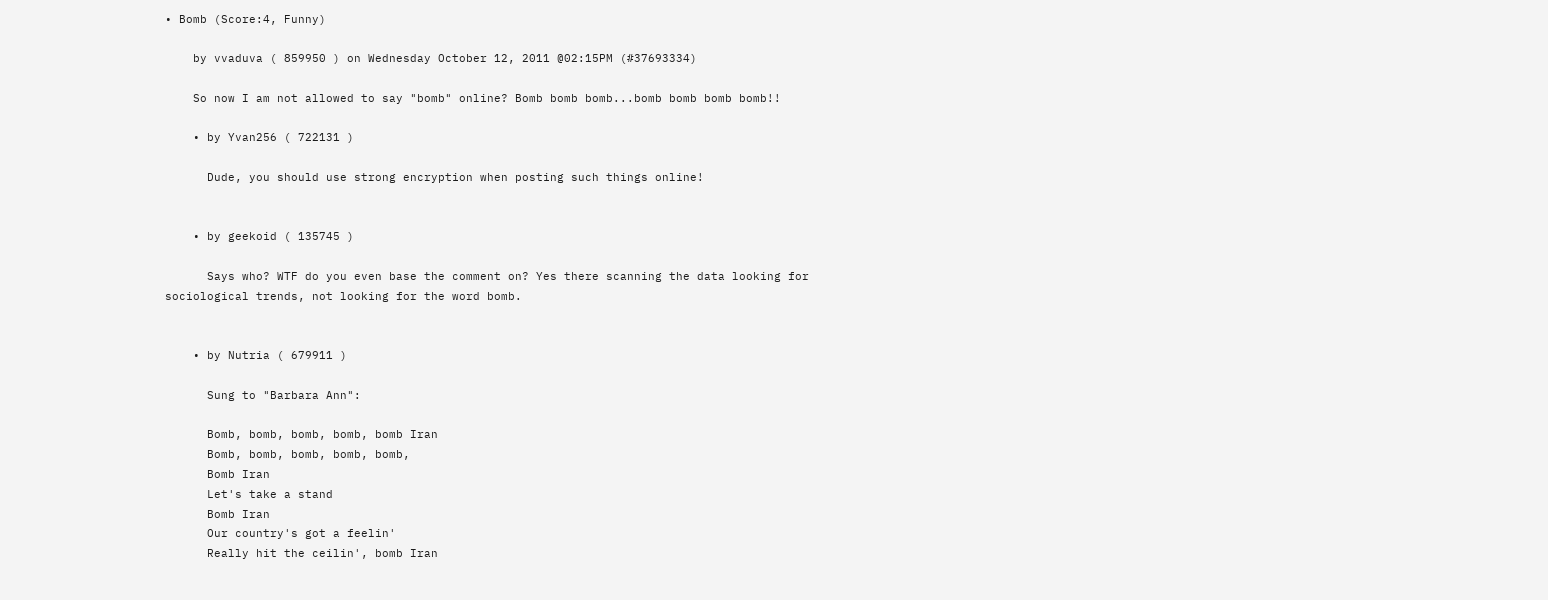• Bomb (Score:4, Funny)

    by vvaduva ( 859950 ) on Wednesday October 12, 2011 @02:15PM (#37693334)

    So now I am not allowed to say "bomb" online? Bomb bomb bomb...bomb bomb bomb bomb!!

    • by Yvan256 ( 722131 )

      Dude, you should use strong encryption when posting such things online!


    • by geekoid ( 135745 )

      Says who? WTF do you even base the comment on? Yes there scanning the data looking for sociological trends, not looking for the word bomb.


    • by Nutria ( 679911 )

      Sung to "Barbara Ann":

      Bomb, bomb, bomb, bomb, bomb Iran
      Bomb, bomb, bomb, bomb, bomb,
      Bomb Iran
      Let's take a stand
      Bomb Iran
      Our country's got a feelin'
      Really hit the ceilin', bomb Iran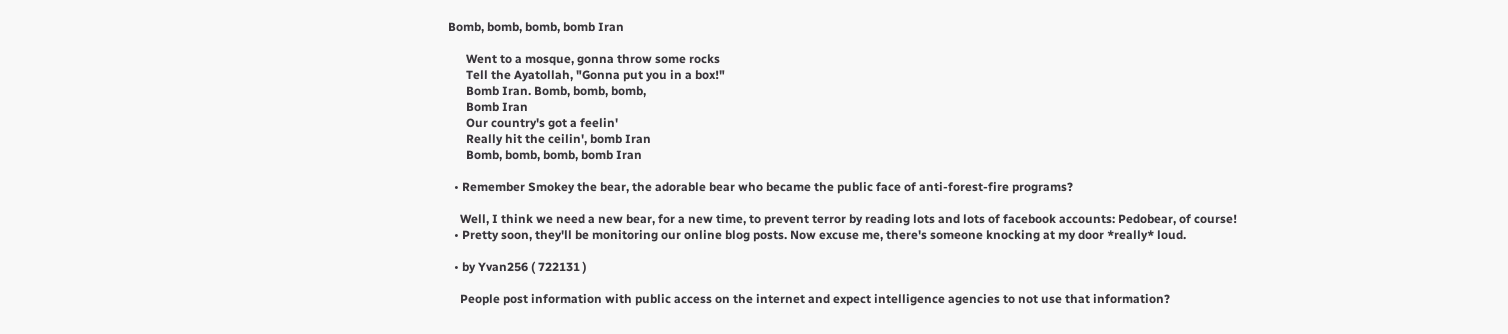Bomb, bomb, bomb, bomb Iran

      Went to a mosque, gonna throw some rocks
      Tell the Ayatollah, "Gonna put you in a box!"
      Bomb Iran. Bomb, bomb, bomb,
      Bomb Iran
      Our country's got a feelin'
      Really hit the ceilin', bomb Iran
      Bomb, bomb, bomb, bomb Iran

  • Remember Smokey the bear, the adorable bear who became the public face of anti-forest-fire programs?

    Well, I think we need a new bear, for a new time, to prevent terror by reading lots and lots of facebook accounts: Pedobear, of course!
  • Pretty soon, they'll be monitoring our online blog posts. Now excuse me, there's someone knocking at my door *really* loud.

  • by Yvan256 ( 722131 )

    People post information with public access on the internet and expect intelligence agencies to not use that information?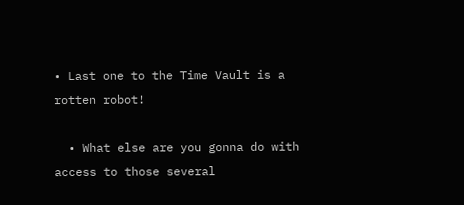• Last one to the Time Vault is a rotten robot!

  • What else are you gonna do with access to those several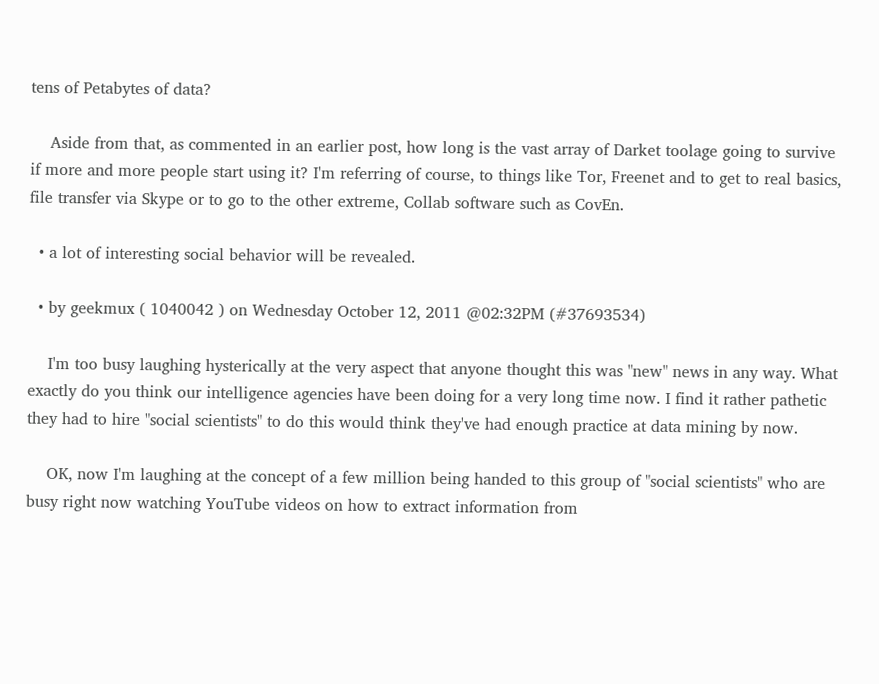tens of Petabytes of data?

    Aside from that, as commented in an earlier post, how long is the vast array of Darket toolage going to survive if more and more people start using it? I'm referring of course, to things like Tor, Freenet and to get to real basics, file transfer via Skype or to go to the other extreme, Collab software such as CovEn.

  • a lot of interesting social behavior will be revealed.

  • by geekmux ( 1040042 ) on Wednesday October 12, 2011 @02:32PM (#37693534)

    I'm too busy laughing hysterically at the very aspect that anyone thought this was "new" news in any way. What exactly do you think our intelligence agencies have been doing for a very long time now. I find it rather pathetic they had to hire "social scientists" to do this would think they've had enough practice at data mining by now.

    OK, now I'm laughing at the concept of a few million being handed to this group of "social scientists" who are busy right now watching YouTube videos on how to extract information from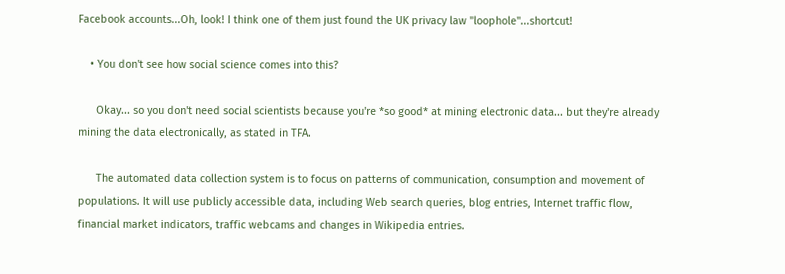Facebook accounts...Oh, look! I think one of them just found the UK privacy law "loophole"...shortcut!

    • You don't see how social science comes into this?

      Okay... so you don't need social scientists because you're *so good* at mining electronic data... but they're already mining the data electronically, as stated in TFA.

      The automated data collection system is to focus on patterns of communication, consumption and movement of populations. It will use publicly accessible data, including Web search queries, blog entries, Internet traffic flow, financial market indicators, traffic webcams and changes in Wikipedia entries.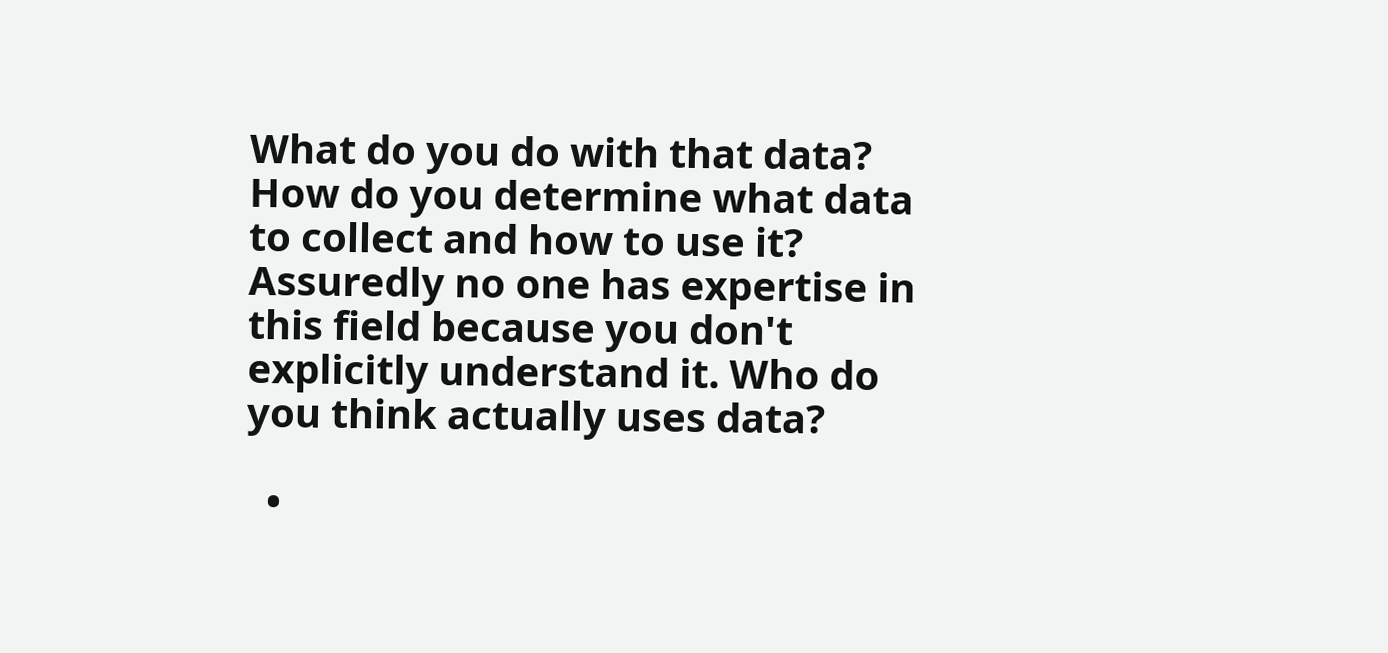What do you do with that data? How do you determine what data to collect and how to use it? Assuredly no one has expertise in this field because you don't explicitly understand it. Who do you think actually uses data?

  •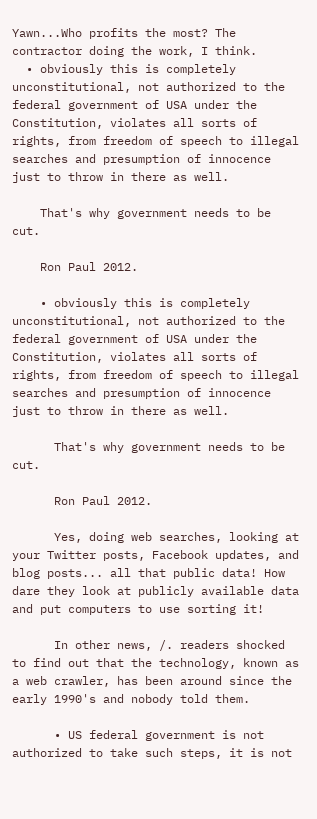Yawn...Who profits the most? The contractor doing the work, I think.
  • obviously this is completely unconstitutional, not authorized to the federal government of USA under the Constitution, violates all sorts of rights, from freedom of speech to illegal searches and presumption of innocence just to throw in there as well.

    That's why government needs to be cut.

    Ron Paul 2012.

    • obviously this is completely unconstitutional, not authorized to the federal government of USA under the Constitution, violates all sorts of rights, from freedom of speech to illegal searches and presumption of innocence just to throw in there as well.

      That's why government needs to be cut.

      Ron Paul 2012.

      Yes, doing web searches, looking at your Twitter posts, Facebook updates, and blog posts... all that public data! How dare they look at publicly available data and put computers to use sorting it!

      In other news, /. readers shocked to find out that the technology, known as a web crawler, has been around since the early 1990's and nobody told them.

      • US federal government is not authorized to take such steps, it is not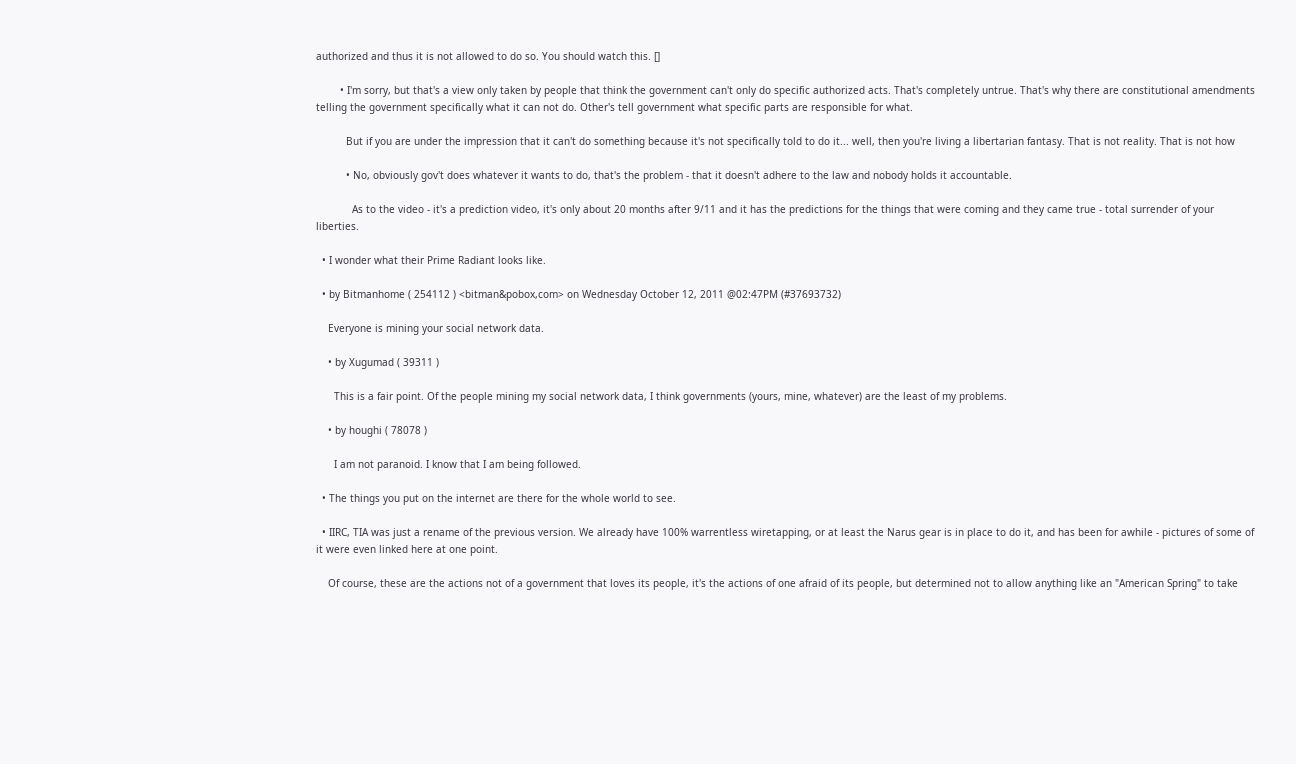authorized and thus it is not allowed to do so. You should watch this. []

        • I'm sorry, but that's a view only taken by people that think the government can't only do specific authorized acts. That's completely untrue. That's why there are constitutional amendments telling the government specifically what it can not do. Other's tell government what specific parts are responsible for what.

          But if you are under the impression that it can't do something because it's not specifically told to do it... well, then you're living a libertarian fantasy. That is not reality. That is not how

          • No, obviously gov't does whatever it wants to do, that's the problem - that it doesn't adhere to the law and nobody holds it accountable.

            As to the video - it's a prediction video, it's only about 20 months after 9/11 and it has the predictions for the things that were coming and they came true - total surrender of your liberties.

  • I wonder what their Prime Radiant looks like.

  • by Bitmanhome ( 254112 ) <bitman&pobox,com> on Wednesday October 12, 2011 @02:47PM (#37693732)

    Everyone is mining your social network data.

    • by Xugumad ( 39311 )

      This is a fair point. Of the people mining my social network data, I think governments (yours, mine, whatever) are the least of my problems.

    • by houghi ( 78078 )

      I am not paranoid. I know that I am being followed.

  • The things you put on the internet are there for the whole world to see.

  • IIRC, TIA was just a rename of the previous version. We already have 100% warrentless wiretapping, or at least the Narus gear is in place to do it, and has been for awhile - pictures of some of it were even linked here at one point.

    Of course, these are the actions not of a government that loves its people, it's the actions of one afraid of its people, but determined not to allow anything like an "American Spring" to take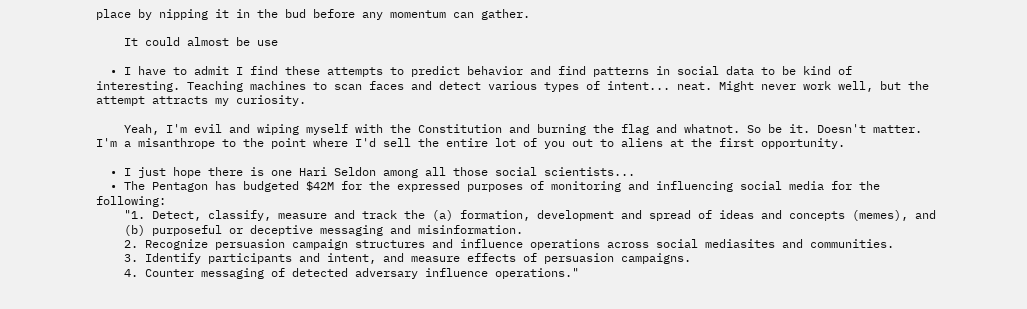place by nipping it in the bud before any momentum can gather.

    It could almost be use

  • I have to admit I find these attempts to predict behavior and find patterns in social data to be kind of interesting. Teaching machines to scan faces and detect various types of intent... neat. Might never work well, but the attempt attracts my curiosity.

    Yeah, I'm evil and wiping myself with the Constitution and burning the flag and whatnot. So be it. Doesn't matter. I'm a misanthrope to the point where I'd sell the entire lot of you out to aliens at the first opportunity.

  • I just hope there is one Hari Seldon among all those social scientists...
  • The Pentagon has budgeted $42M for the expressed purposes of monitoring and influencing social media for the following:
    "1. Detect, classify, measure and track the (a) formation, development and spread of ideas and concepts (memes), and
    (b) purposeful or deceptive messaging and misinformation.
    2. Recognize persuasion campaign structures and influence operations across social mediasites and communities.
    3. Identify participants and intent, and measure effects of persuasion campaigns.
    4. Counter messaging of detected adversary influence operations."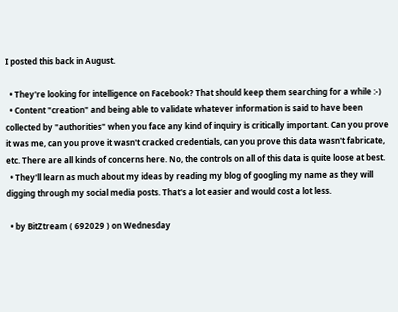I posted this back in August.

  • They're looking for intelligence on Facebook? That should keep them searching for a while :-)
  • Content "creation" and being able to validate whatever information is said to have been collected by "authorities" when you face any kind of inquiry is critically important. Can you prove it was me, can you prove it wasn't cracked credentials, can you prove this data wasn't fabricate, etc. There are all kinds of concerns here. No, the controls on all of this data is quite loose at best.
  • They'll learn as much about my ideas by reading my blog of googling my name as they will digging through my social media posts. That's a lot easier and would cost a lot less.

  • by BitZtream ( 692029 ) on Wednesday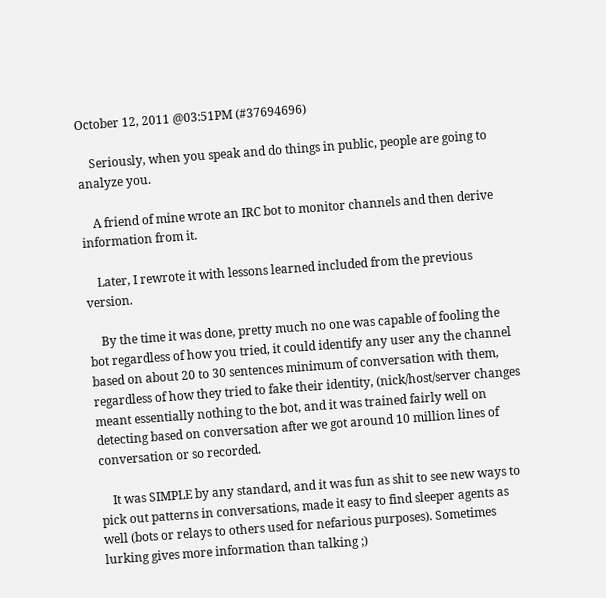October 12, 2011 @03:51PM (#37694696)

    Seriously, when you speak and do things in public, people are going to analyze you.

    A friend of mine wrote an IRC bot to monitor channels and then derive information from it.

    Later, I rewrote it with lessons learned included from the previous version.

    By the time it was done, pretty much no one was capable of fooling the bot regardless of how you tried, it could identify any user any the channel based on about 20 to 30 sentences minimum of conversation with them, regardless of how they tried to fake their identity, (nick/host/server changes meant essentially nothing to the bot, and it was trained fairly well on detecting based on conversation after we got around 10 million lines of conversation or so recorded.

    It was SIMPLE by any standard, and it was fun as shit to see new ways to pick out patterns in conversations, made it easy to find sleeper agents as well (bots or relays to others used for nefarious purposes). Sometimes lurking gives more information than talking ;)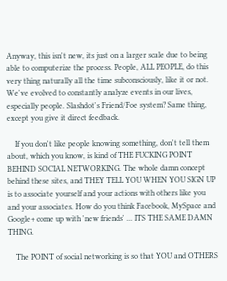Anyway, this isn't new, its just on a larger scale due to being able to computerize the process. People, ALL PEOPLE, do this very thing naturally all the time subconsciously, like it or not. We've evolved to constantly analyze events in our lives, especially people. Slashdot's Friend/Foe system? Same thing, except you give it direct feedback.

    If you don't like people knowing something, don't tell them about, which you know, is kind of THE FUCKING POINT BEHIND SOCIAL NETWORKING. The whole damn concept behind these sites, and THEY TELL YOU WHEN YOU SIGN UP is to associate yourself and your actions with others like you and your associates. How do you think Facebook, MySpace and Google+ come up with 'new friends' ... ITS THE SAME DAMN THING.

    The POINT of social networking is so that YOU and OTHERS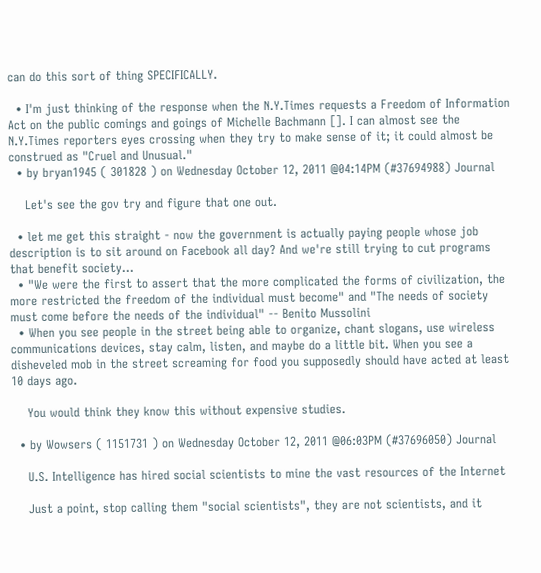can do this sort of thing SPECIFICALLY.

  • I'm just thinking of the response when the N.Y.Times requests a Freedom of Information Act on the public comings and goings of Michelle Bachmann []. I can almost see the N.Y.Times reporters eyes crossing when they try to make sense of it; it could almost be construed as "Cruel and Unusual."
  • by bryan1945 ( 301828 ) on Wednesday October 12, 2011 @04:14PM (#37694988) Journal

    Let's see the gov try and figure that one out.

  • let me get this straight - now the government is actually paying people whose job description is to sit around on Facebook all day? And we're still trying to cut programs that benefit society...
  • "We were the first to assert that the more complicated the forms of civilization, the more restricted the freedom of the individual must become" and "The needs of society must come before the needs of the individual" -- Benito Mussolini
  • When you see people in the street being able to organize, chant slogans, use wireless communications devices, stay calm, listen, and maybe do a little bit. When you see a disheveled mob in the street screaming for food you supposedly should have acted at least 10 days ago.

    You would think they know this without expensive studies.

  • by Wowsers ( 1151731 ) on Wednesday October 12, 2011 @06:03PM (#37696050) Journal

    U.S. Intelligence has hired social scientists to mine the vast resources of the Internet

    Just a point, stop calling them "social scientists", they are not scientists, and it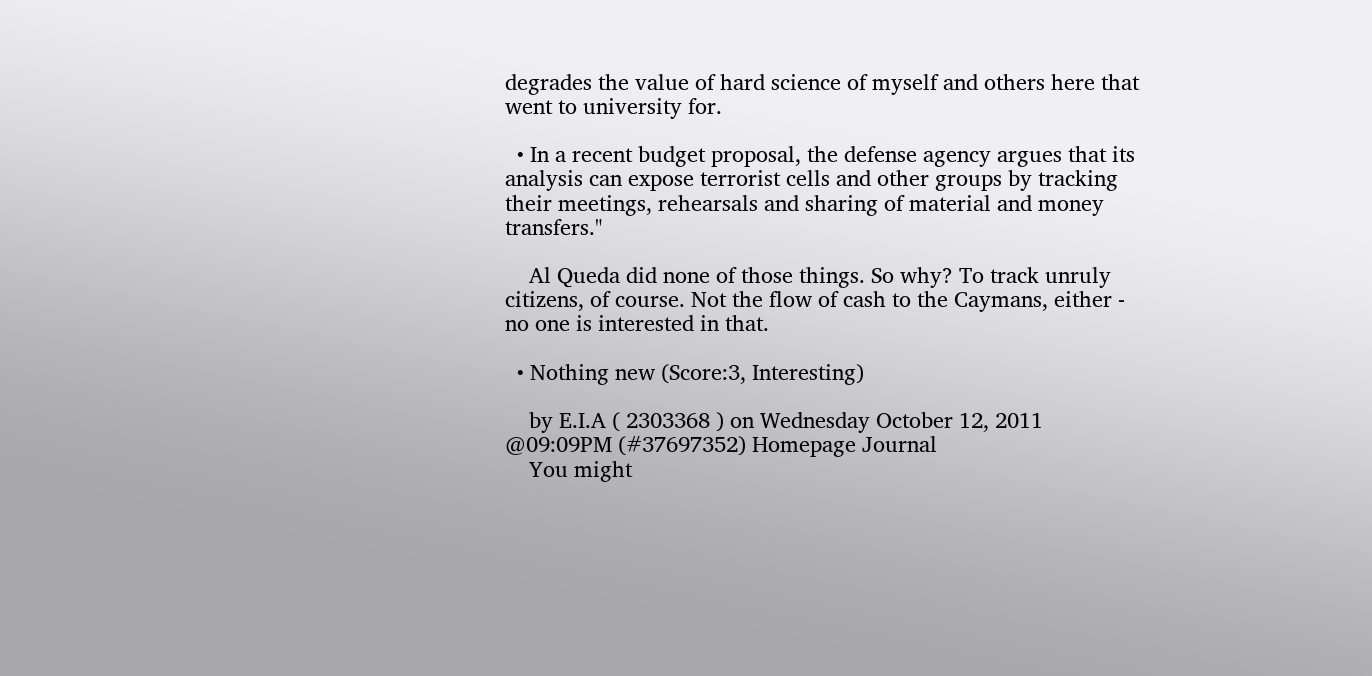degrades the value of hard science of myself and others here that went to university for.

  • In a recent budget proposal, the defense agency argues that its analysis can expose terrorist cells and other groups by tracking their meetings, rehearsals and sharing of material and money transfers."

    Al Queda did none of those things. So why? To track unruly citizens, of course. Not the flow of cash to the Caymans, either - no one is interested in that.

  • Nothing new (Score:3, Interesting)

    by E.I.A ( 2303368 ) on Wednesday October 12, 2011 @09:09PM (#37697352) Homepage Journal
    You might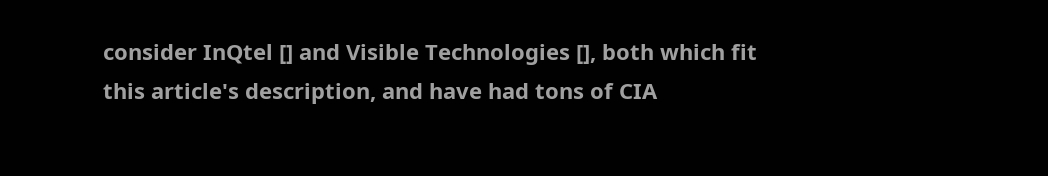consider InQtel [] and Visible Technologies [], both which fit this article's description, and have had tons of CIA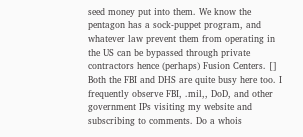seed money put into them. We know the pentagon has a sock-puppet program, and whatever law prevent them from operating in the US can be bypassed through private contractors hence (perhaps) Fusion Centers. [] Both the FBI and DHS are quite busy here too. I frequently observe FBI, .mil,, DoD, and other government IPs visiting my website and subscribing to comments. Do a whois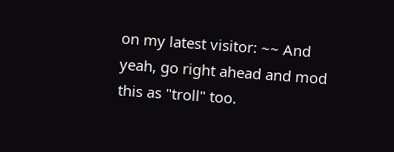on my latest visitor: ~~ And yeah, go right ahead and mod this as "troll" too.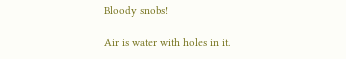Bloody snobs!

Air is water with holes in it.